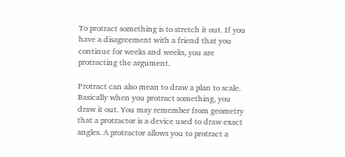To protract something is to stretch it out. If you have a disagreement with a friend that you continue for weeks and weeks, you are protracting the argument.

Protract can also mean to draw a plan to scale. Basically when you protract something, you draw it out. You may remember from geometry that a protractor is a device used to draw exact angles. A protractor allows you to protract a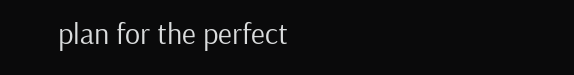plan for the perfect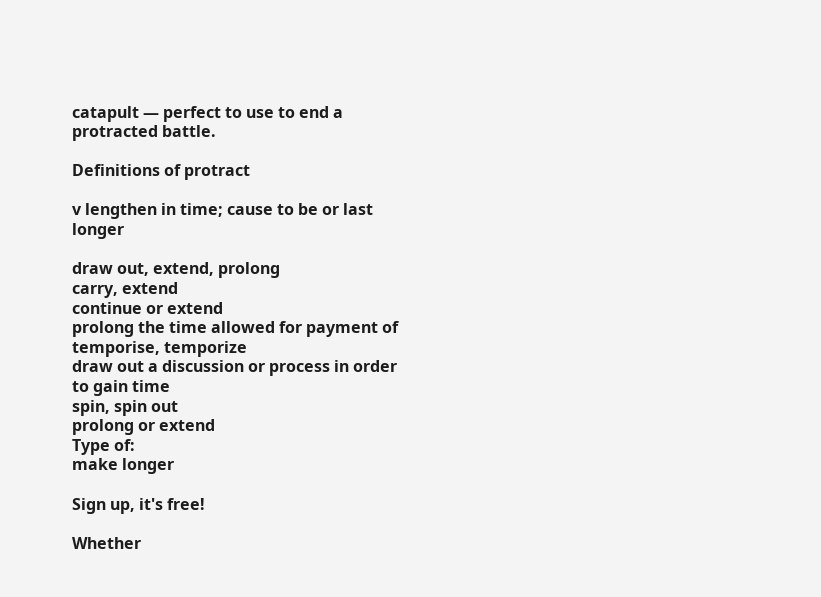catapult — perfect to use to end a protracted battle.

Definitions of protract

v lengthen in time; cause to be or last longer

draw out, extend, prolong
carry, extend
continue or extend
prolong the time allowed for payment of
temporise, temporize
draw out a discussion or process in order to gain time
spin, spin out
prolong or extend
Type of:
make longer

Sign up, it's free!

Whether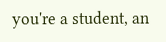you're a student, an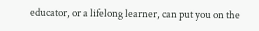educator, or a lifelong learner, can put you on the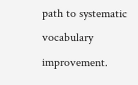path to systematic vocabulary improvement.